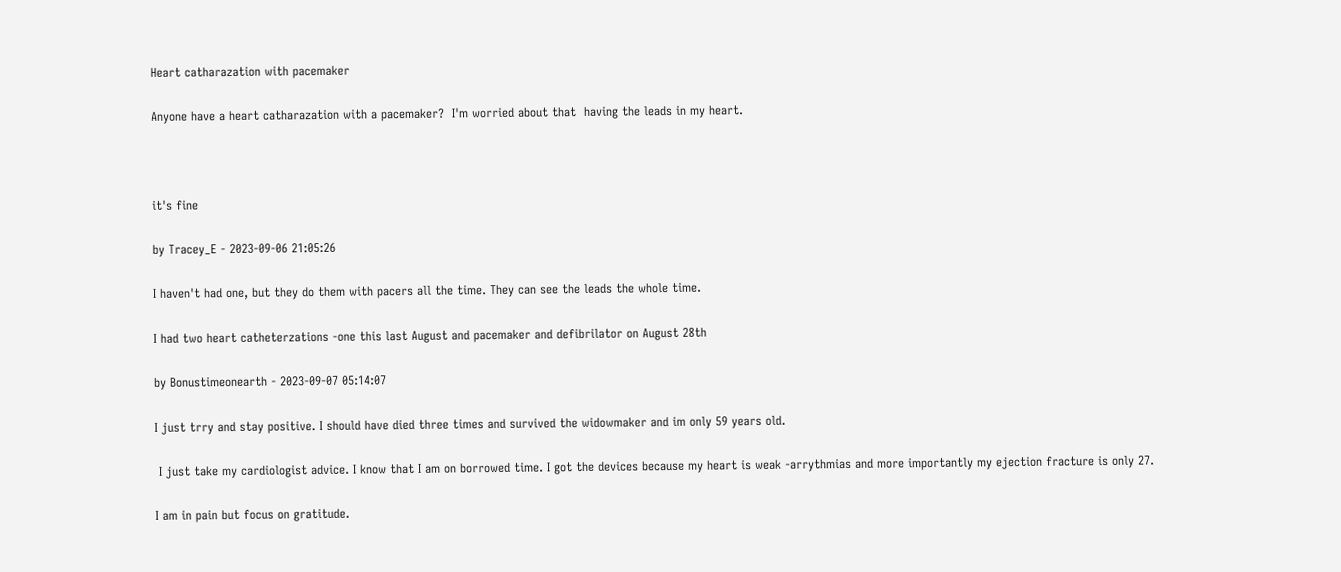Heart catharazation with pacemaker

Anyone have a heart catharazation with a pacemaker?  I'm worried about that  having the leads in my heart.



it's fine

by Tracey_E - 2023-09-06 21:05:26

I haven't had one, but they do them with pacers all the time. They can see the leads the whole time.

I had two heart catheterzations -one this last August and pacemaker and defibrilator on August 28th

by Bonustimeonearth - 2023-09-07 05:14:07

I just trry and stay positive. I should have died three times and survived the widowmaker and im only 59 years old.

 I just take my cardiologist advice. I know that I am on borrowed time. I got the devices because my heart is weak -arrythmias and more importantly my ejection fracture is only 27.

I am in pain but focus on gratitude.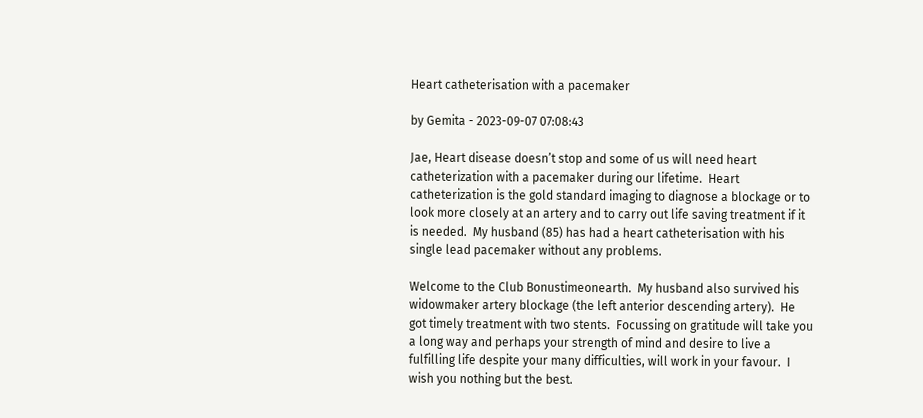Heart catheterisation with a pacemaker

by Gemita - 2023-09-07 07:08:43

Jae, Heart disease doesn’t stop and some of us will need heart catheterization with a pacemaker during our lifetime.  Heart catheterization is the gold standard imaging to diagnose a blockage or to look more closely at an artery and to carry out life saving treatment if it is needed.  My husband (85) has had a heart catheterisation with his single lead pacemaker without any problems.

Welcome to the Club Bonustimeonearth.  My husband also survived his widowmaker artery blockage (the left anterior descending artery).  He got timely treatment with two stents.  Focussing on gratitude will take you a long way and perhaps your strength of mind and desire to live a fulfilling life despite your many difficulties, will work in your favour.  I wish you nothing but the best.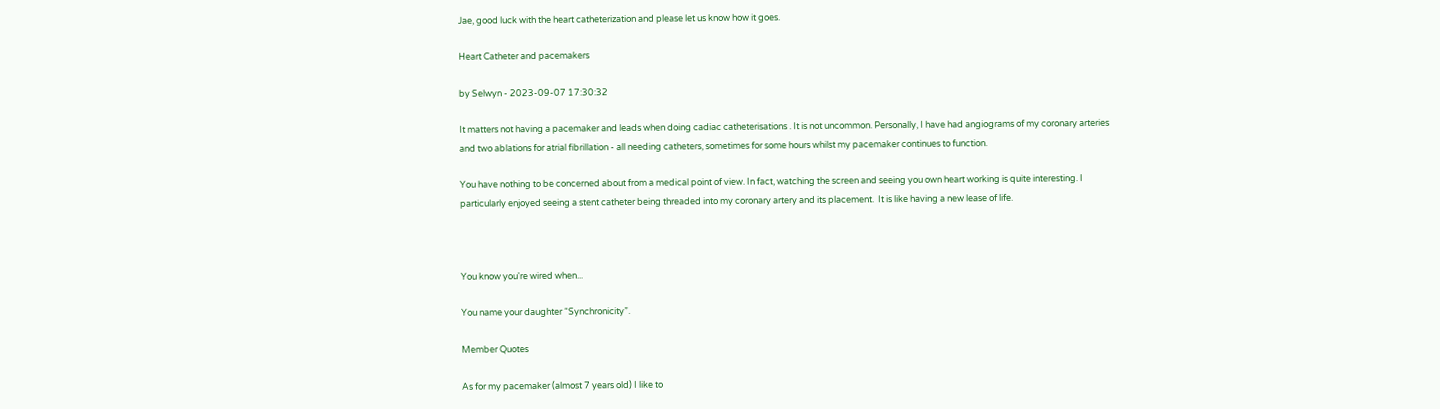Jae, good luck with the heart catheterization and please let us know how it goes.

Heart Catheter and pacemakers

by Selwyn - 2023-09-07 17:30:32

It matters not having a pacemaker and leads when doing cadiac catheterisations . It is not uncommon. Personally, I have had angiograms of my coronary arteries and two ablations for atrial fibrillation - all needing catheters, sometimes for some hours whilst my pacemaker continues to function.

You have nothing to be concerned about from a medical point of view. In fact, watching the screen and seeing you own heart working is quite interesting. I particularly enjoyed seeing a stent catheter being threaded into my coronary artery and its placement.  It is like having a new lease of life.



You know you're wired when...

You name your daughter “Synchronicity”.

Member Quotes

As for my pacemaker (almost 7 years old) I like to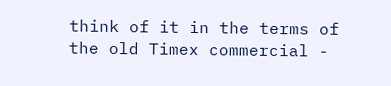think of it in the terms of the old Timex commercial -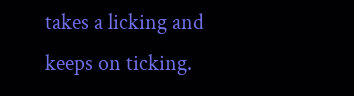takes a licking and keeps on ticking.